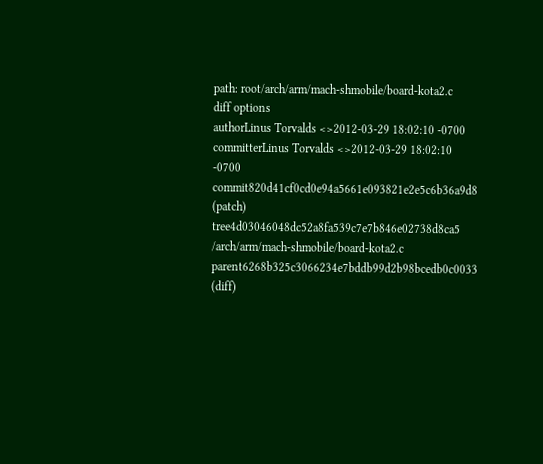path: root/arch/arm/mach-shmobile/board-kota2.c
diff options
authorLinus Torvalds <>2012-03-29 18:02:10 -0700
committerLinus Torvalds <>2012-03-29 18:02:10 -0700
commit820d41cf0cd0e94a5661e093821e2e5c6b36a9d8 (patch)
tree4d03046048dc52a8fa539c7e7b846e02738d8ca5 /arch/arm/mach-shmobile/board-kota2.c
parent6268b325c3066234e7bddb99d2b98bcedb0c0033 (diff)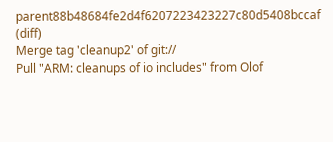parent88b48684fe2d4f6207223423227c80d5408bccaf (diff)
Merge tag 'cleanup2' of git://
Pull "ARM: cleanups of io includes" from Olof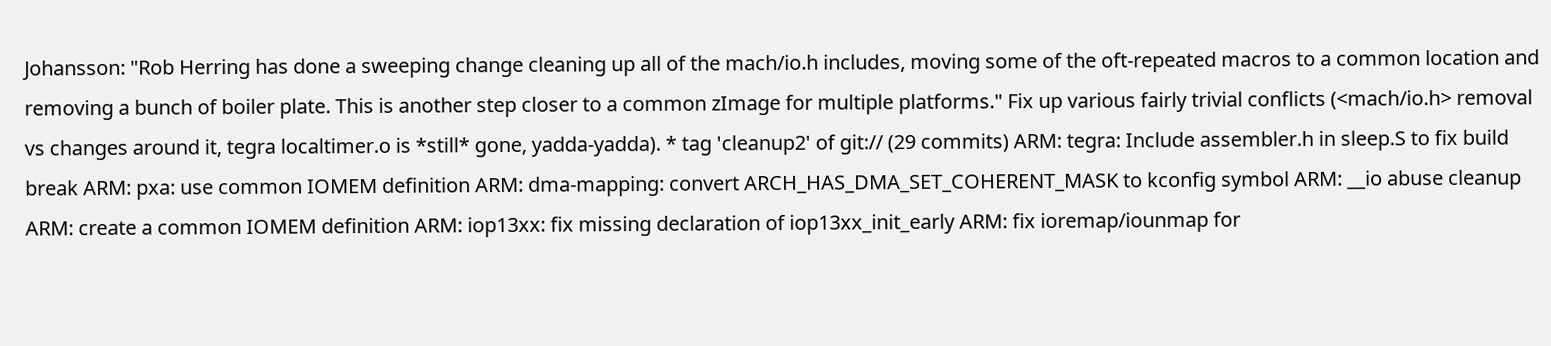Johansson: "Rob Herring has done a sweeping change cleaning up all of the mach/io.h includes, moving some of the oft-repeated macros to a common location and removing a bunch of boiler plate. This is another step closer to a common zImage for multiple platforms." Fix up various fairly trivial conflicts (<mach/io.h> removal vs changes around it, tegra localtimer.o is *still* gone, yadda-yadda). * tag 'cleanup2' of git:// (29 commits) ARM: tegra: Include assembler.h in sleep.S to fix build break ARM: pxa: use common IOMEM definition ARM: dma-mapping: convert ARCH_HAS_DMA_SET_COHERENT_MASK to kconfig symbol ARM: __io abuse cleanup ARM: create a common IOMEM definition ARM: iop13xx: fix missing declaration of iop13xx_init_early ARM: fix ioremap/iounmap for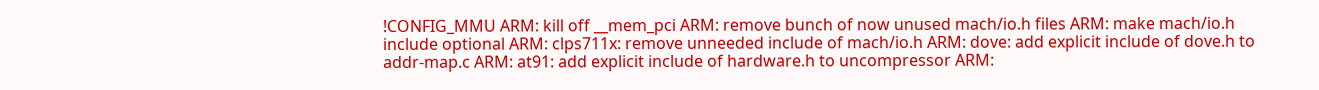!CONFIG_MMU ARM: kill off __mem_pci ARM: remove bunch of now unused mach/io.h files ARM: make mach/io.h include optional ARM: clps711x: remove unneeded include of mach/io.h ARM: dove: add explicit include of dove.h to addr-map.c ARM: at91: add explicit include of hardware.h to uncompressor ARM: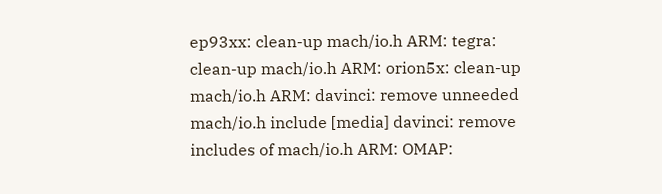ep93xx: clean-up mach/io.h ARM: tegra: clean-up mach/io.h ARM: orion5x: clean-up mach/io.h ARM: davinci: remove unneeded mach/io.h include [media] davinci: remove includes of mach/io.h ARM: OMAP: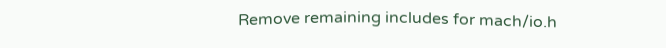Remove remaining includes for mach/io.h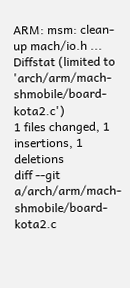ARM: msm: clean-up mach/io.h ...
Diffstat (limited to 'arch/arm/mach-shmobile/board-kota2.c')
1 files changed, 1 insertions, 1 deletions
diff --git a/arch/arm/mach-shmobile/board-kota2.c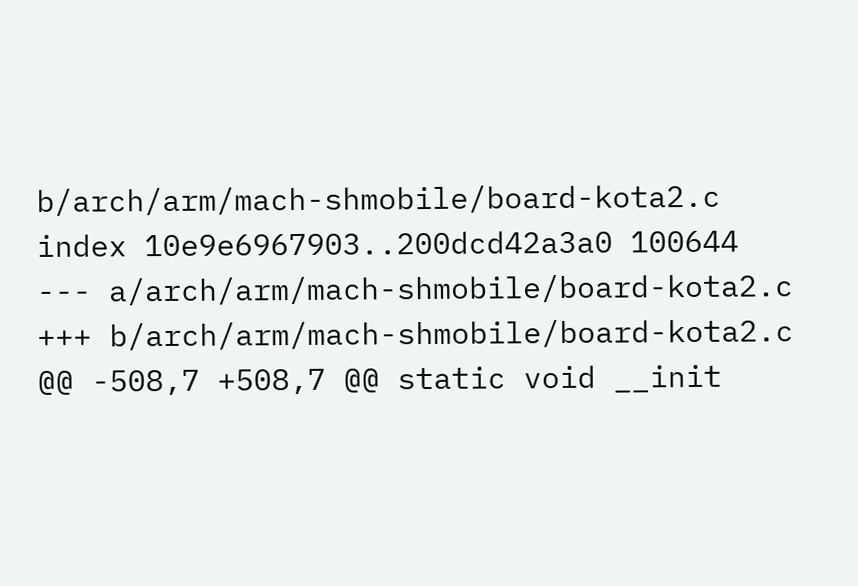b/arch/arm/mach-shmobile/board-kota2.c
index 10e9e6967903..200dcd42a3a0 100644
--- a/arch/arm/mach-shmobile/board-kota2.c
+++ b/arch/arm/mach-shmobile/board-kota2.c
@@ -508,7 +508,7 @@ static void __init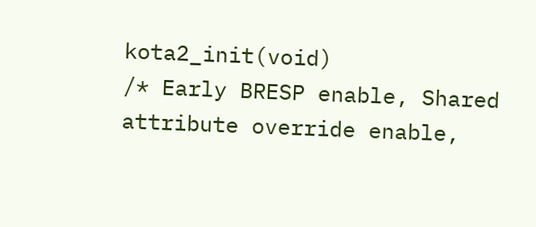kota2_init(void)
/* Early BRESP enable, Shared attribute override enable,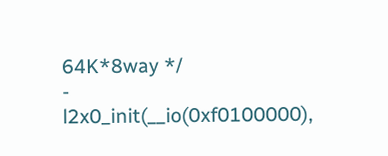64K*8way */
- l2x0_init(__io(0xf0100000),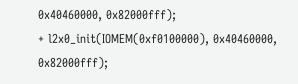0x40460000, 0x82000fff);
+ l2x0_init(IOMEM(0xf0100000), 0x40460000, 0x82000fff);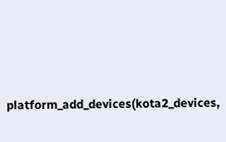platform_add_devices(kota2_devices,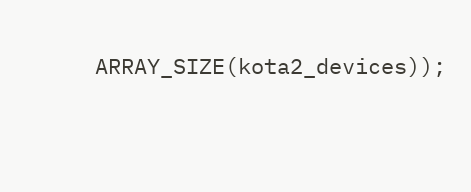ARRAY_SIZE(kota2_devices));